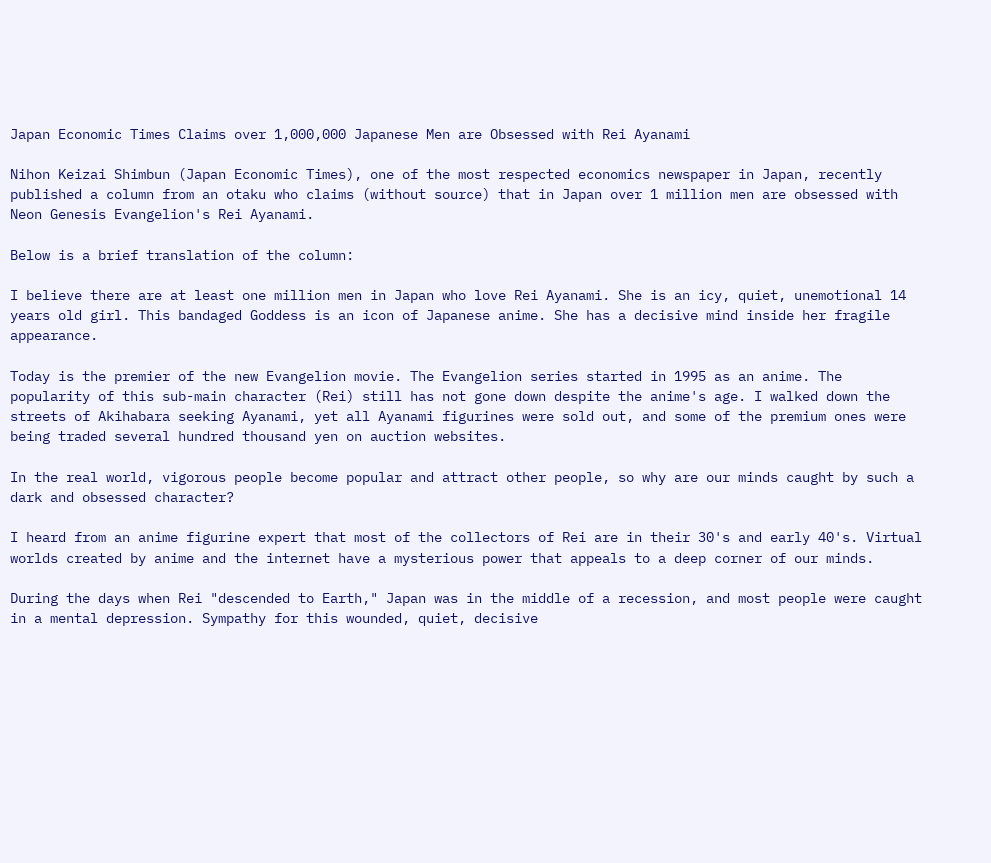Japan Economic Times Claims over 1,000,000 Japanese Men are Obsessed with Rei Ayanami

Nihon Keizai Shimbun (Japan Economic Times), one of the most respected economics newspaper in Japan, recently published a column from an otaku who claims (without source) that in Japan over 1 million men are obsessed with Neon Genesis Evangelion's Rei Ayanami.

Below is a brief translation of the column:

I believe there are at least one million men in Japan who love Rei Ayanami. She is an icy, quiet, unemotional 14 years old girl. This bandaged Goddess is an icon of Japanese anime. She has a decisive mind inside her fragile appearance.

Today is the premier of the new Evangelion movie. The Evangelion series started in 1995 as an anime. The popularity of this sub-main character (Rei) still has not gone down despite the anime's age. I walked down the streets of Akihabara seeking Ayanami, yet all Ayanami figurines were sold out, and some of the premium ones were being traded several hundred thousand yen on auction websites.

In the real world, vigorous people become popular and attract other people, so why are our minds caught by such a dark and obsessed character?

I heard from an anime figurine expert that most of the collectors of Rei are in their 30's and early 40's. Virtual worlds created by anime and the internet have a mysterious power that appeals to a deep corner of our minds.

During the days when Rei "descended to Earth," Japan was in the middle of a recession, and most people were caught in a mental depression. Sympathy for this wounded, quiet, decisive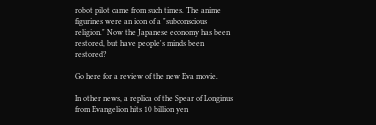robot pilot came from such times. The anime figurines were an icon of a "subconscious religion." Now the Japanese economy has been restored, but have people's minds been restored?

Go here for a review of the new Eva movie.

In other news, a replica of the Spear of Longinus from Evangelion hits 10 billion yen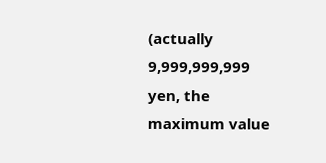(actually 9,999,999,999 yen, the maximum value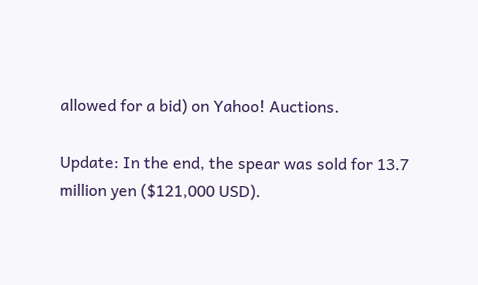allowed for a bid) on Yahoo! Auctions.

Update: In the end, the spear was sold for 13.7 million yen ($121,000 USD).